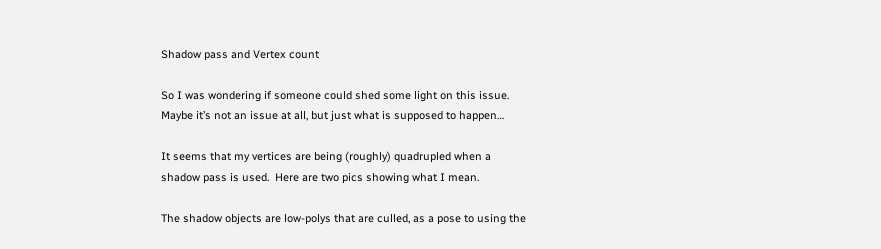Shadow pass and Vertex count

So I was wondering if someone could shed some light on this issue.  Maybe it’s not an issue at all, but just what is supposed to happen…

It seems that my vertices are being (roughly) quadrupled when a shadow pass is used.  Here are two pics showing what I mean.

The shadow objects are low-polys that are culled, as a pose to using the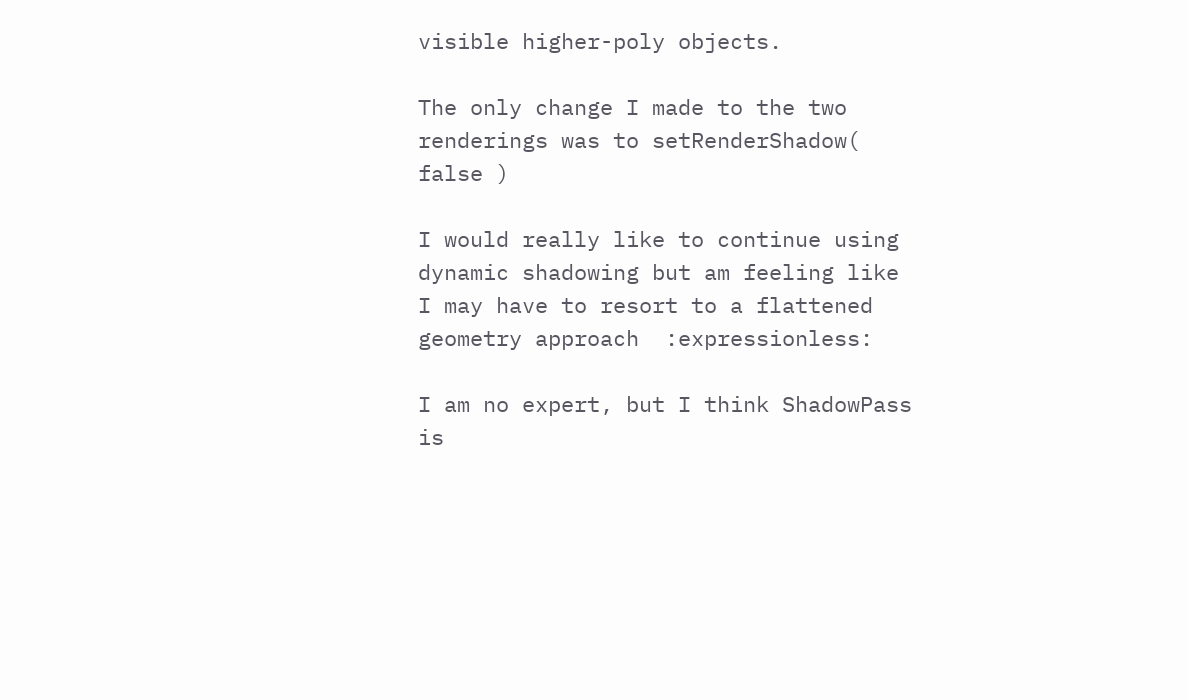visible higher-poly objects.

The only change I made to the two renderings was to setRenderShadow( false )

I would really like to continue using dynamic shadowing but am feeling like I may have to resort to a flattened geometry approach  :expressionless:

I am no expert, but I think ShadowPass is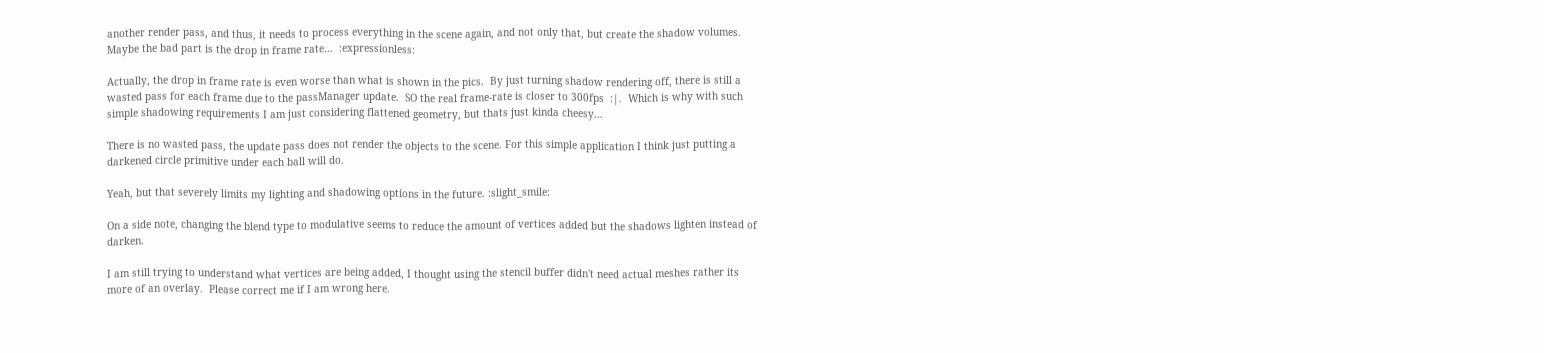another render pass, and thus, it needs to process everything in the scene again, and not only that, but create the shadow volumes. Maybe the bad part is the drop in frame rate…  :expressionless:

Actually, the drop in frame rate is even worse than what is shown in the pics.  By just turning shadow rendering off, there is still a wasted pass for each frame due to the passManager update.  SO the real frame-rate is closer to 300fps  :|.  Which is why with such simple shadowing requirements I am just considering flattened geometry, but thats just kinda cheesy…

There is no wasted pass, the update pass does not render the objects to the scene. For this simple application I think just putting a darkened circle primitive under each ball will do.

Yeah, but that severely limits my lighting and shadowing options in the future. :slight_smile:

On a side note, changing the blend type to modulative seems to reduce the amount of vertices added but the shadows lighten instead of darken.

I am still trying to understand what vertices are being added, I thought using the stencil buffer didn't need actual meshes rather its more of an overlay.  Please correct me if I am wrong here.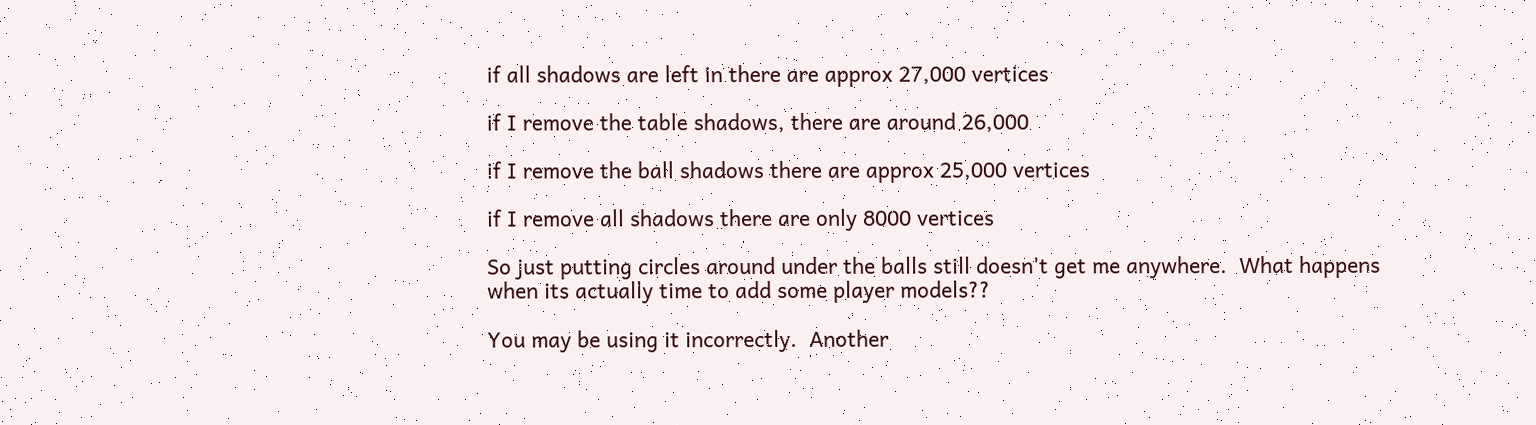if all shadows are left in there are approx 27,000 vertices

if I remove the table shadows, there are around 26,000

if I remove the ball shadows there are approx 25,000 vertices

if I remove all shadows there are only 8000 vertices

So just putting circles around under the balls still doesn't get me anywhere.  What happens when its actually time to add some player models??

You may be using it incorrectly.  Another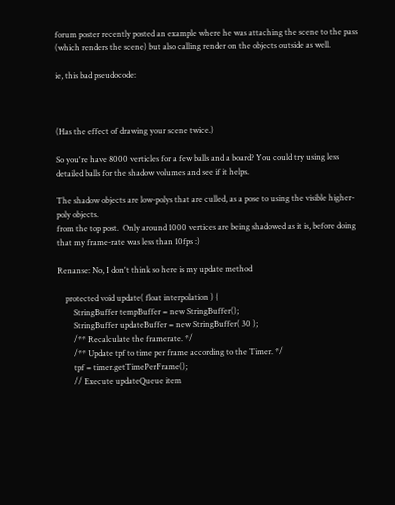forum poster recently posted an example where he was attaching the scene to the pass (which renders the scene) but also calling render on the objects outside as well.

ie, this bad pseudocode:



(Has the effect of drawing your scene twice.)

So you're have 8000 verticles for a few balls and a board? You could try using less detailed balls for the shadow volumes and see if it helps.

The shadow objects are low-polys that are culled, as a pose to using the visible higher-poly objects.
from the top post.  Only around 1000 vertices are being shadowed as it is, before doing that my frame-rate was less than 10fps :)

Renanse: No, I don't think so here is my update method

    protected void update( float interpolation ) {
        StringBuffer tempBuffer = new StringBuffer();
        StringBuffer updateBuffer = new StringBuffer( 30 );
        /** Recalculate the framerate. */
        /** Update tpf to time per frame according to the Timer. */
        tpf = timer.getTimePerFrame();
        // Execute updateQueue item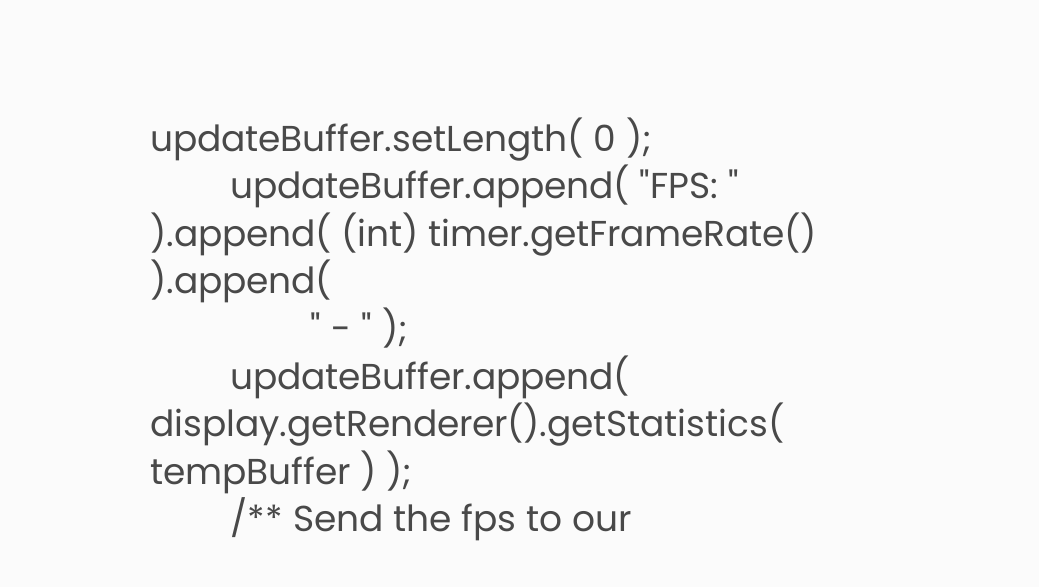updateBuffer.setLength( 0 );
        updateBuffer.append( "FPS: " ).append( (int) timer.getFrameRate() ).append(
                " - " );
        updateBuffer.append( display.getRenderer().getStatistics( tempBuffer ) );
        /** Send the fps to our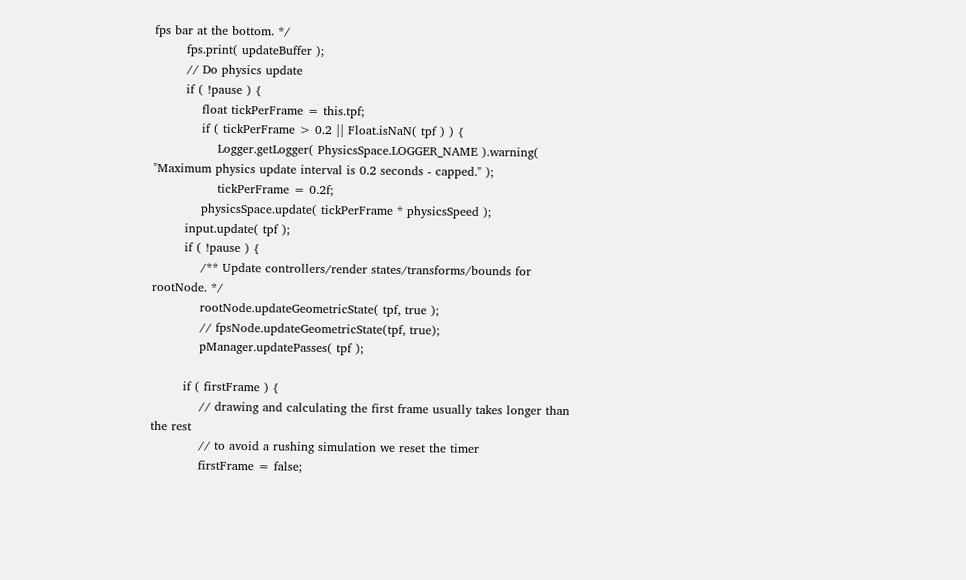fps bar at the bottom. */
        fps.print( updateBuffer );
        // Do physics update
        if ( !pause ) {
            float tickPerFrame = this.tpf;
            if ( tickPerFrame > 0.2 || Float.isNaN( tpf ) ) {
                Logger.getLogger( PhysicsSpace.LOGGER_NAME ).warning( "Maximum physics update interval is 0.2 seconds - capped." );
                tickPerFrame = 0.2f;
            physicsSpace.update( tickPerFrame * physicsSpeed );
        input.update( tpf );
        if ( !pause ) {
            /** Update controllers/render states/transforms/bounds for rootNode. */
            rootNode.updateGeometricState( tpf, true );
            // fpsNode.updateGeometricState(tpf, true);
            pManager.updatePasses( tpf );

        if ( firstFrame ) {
            // drawing and calculating the first frame usually takes longer than the rest
            // to avoid a rushing simulation we reset the timer
            firstFrame = false;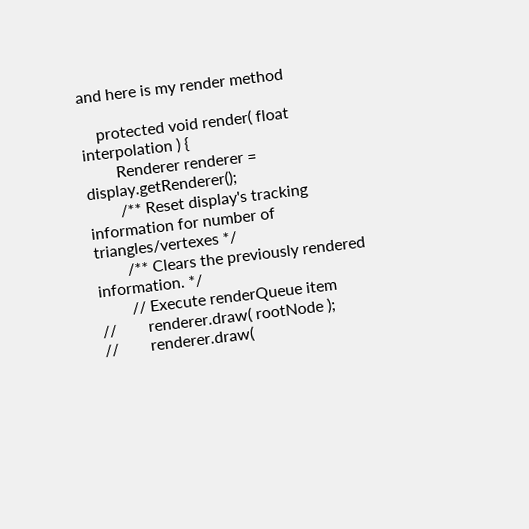and here is my render method

    protected void render( float interpolation ) {
        Renderer renderer = display.getRenderer();
        /** Reset display's tracking information for number of triangles/vertexes */
        /** Clears the previously rendered information. */
        // Execute renderQueue item
//        renderer.draw( rootNode );
//        renderer.draw(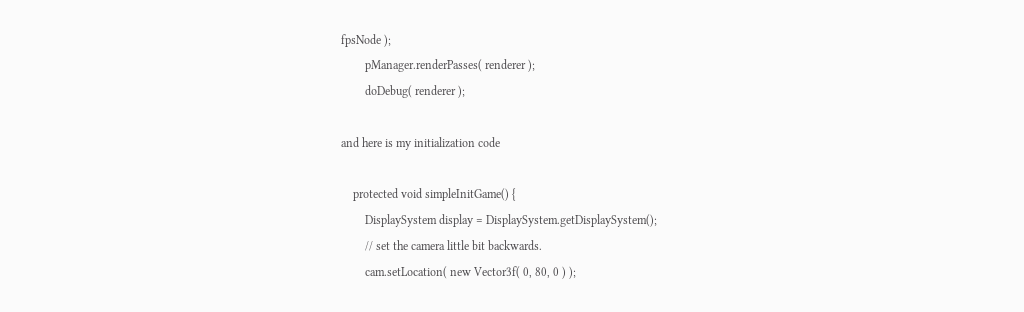fpsNode );
        pManager.renderPasses( renderer );
        doDebug( renderer );

and here is my initialization code

    protected void simpleInitGame() {
        DisplaySystem display = DisplaySystem.getDisplaySystem();
        // set the camera little bit backwards.
        cam.setLocation( new Vector3f( 0, 80, 0 ) );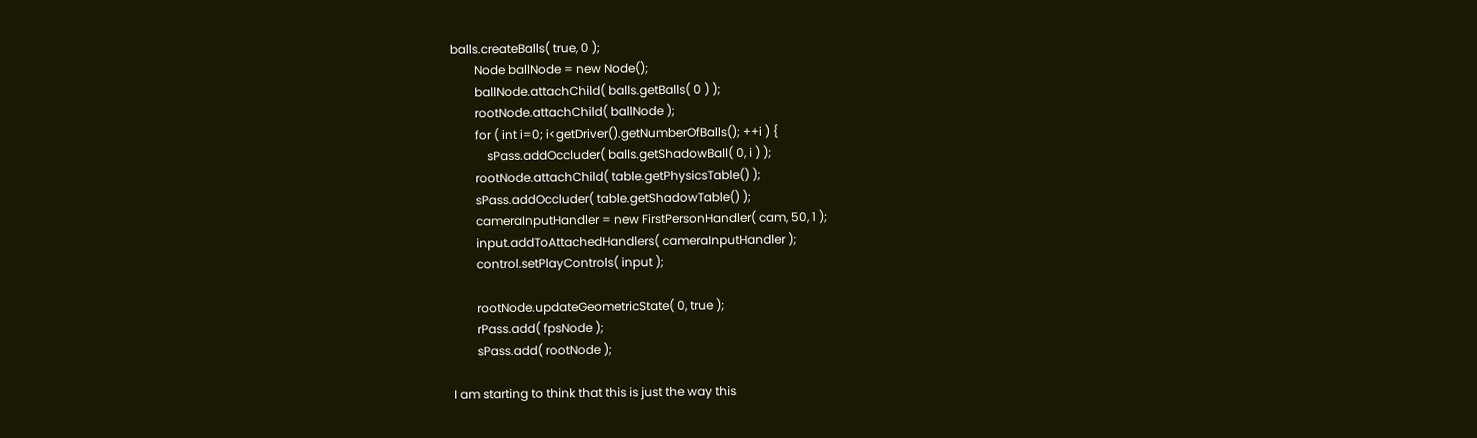balls.createBalls( true, 0 );
        Node ballNode = new Node();
        ballNode.attachChild( balls.getBalls( 0 ) );
        rootNode.attachChild( ballNode );
        for ( int i=0; i<getDriver().getNumberOfBalls(); ++i ) {
            sPass.addOccluder( balls.getShadowBall( 0, i ) );
        rootNode.attachChild( table.getPhysicsTable() );
        sPass.addOccluder( table.getShadowTable() );
        cameraInputHandler = new FirstPersonHandler( cam, 50, 1 );
        input.addToAttachedHandlers( cameraInputHandler );
        control.setPlayControls( input );

        rootNode.updateGeometricState( 0, true );
        rPass.add( fpsNode );
        sPass.add( rootNode );

I am starting to think that this is just the way this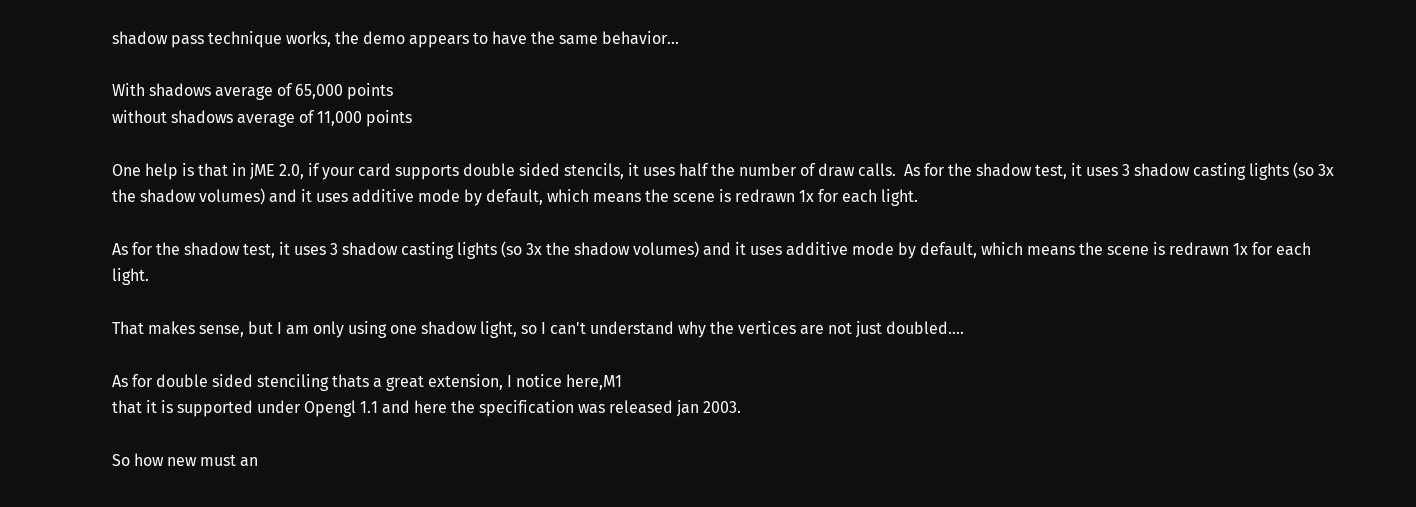shadow pass technique works, the demo appears to have the same behavior...

With shadows average of 65,000 points
without shadows average of 11,000 points

One help is that in jME 2.0, if your card supports double sided stencils, it uses half the number of draw calls.  As for the shadow test, it uses 3 shadow casting lights (so 3x the shadow volumes) and it uses additive mode by default, which means the scene is redrawn 1x for each light.

As for the shadow test, it uses 3 shadow casting lights (so 3x the shadow volumes) and it uses additive mode by default, which means the scene is redrawn 1x for each light.

That makes sense, but I am only using one shadow light, so I can't understand why the vertices are not just doubled....

As for double sided stenciling thats a great extension, I notice here,M1
that it is supported under Opengl 1.1 and here the specification was released jan 2003.

So how new must an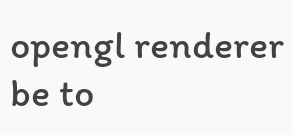opengl renderer be to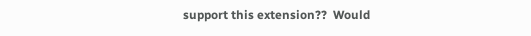support this extension??  Would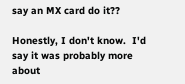say an MX card do it??

Honestly, I don't know.  I'd say it was probably more about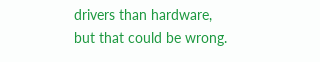drivers than hardware, but that could be wrong.